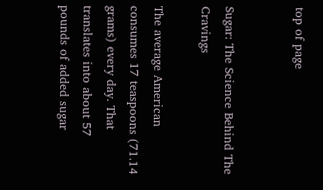top of page


Sugar: The Science Behind The Cravings

The average American consumes 17 teaspoons (71.14 grams) every day. That translates into about 57 pounds of added sugar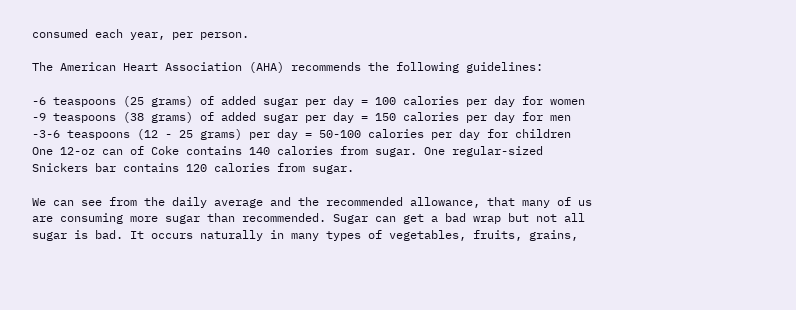consumed each year, per person.

The American Heart Association (AHA) recommends the following guidelines:

-6 teaspoons (25 grams) of added sugar per day = 100 calories per day for women -9 teaspoons (38 grams) of added sugar per day = 150 calories per day for men -3-6 teaspoons (12 - 25 grams) per day = 50-100 calories per day for children One 12-oz can of Coke contains 140 calories from sugar. One regular-sized Snickers bar contains 120 calories from sugar.

We can see from the daily average and the recommended allowance, that many of us are consuming more sugar than recommended. Sugar can get a bad wrap but not all sugar is bad. It occurs naturally in many types of vegetables, fruits, grains,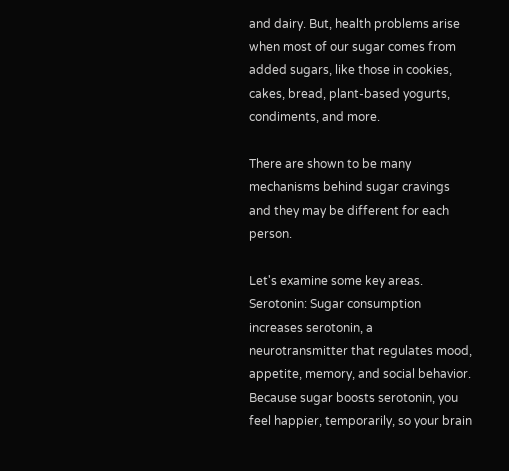and dairy. But, health problems arise when most of our sugar comes from added sugars, like those in cookies, cakes, bread, plant-based yogurts, condiments, and more.

There are shown to be many mechanisms behind sugar cravings and they may be different for each person.

Let's examine some key areas. Serotonin: Sugar consumption increases serotonin, a neurotransmitter that regulates mood, appetite, memory, and social behavior. Because sugar boosts serotonin, you feel happier, temporarily, so your brain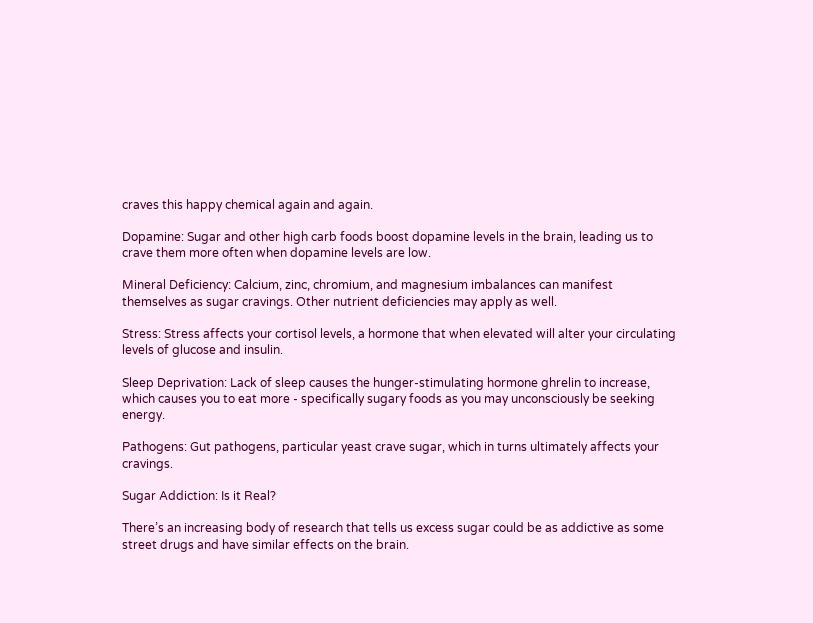craves this happy chemical again and again.

Dopamine: Sugar and other high carb foods boost dopamine levels in the brain, leading us to crave them more often when dopamine levels are low.

Mineral Deficiency: Calcium, zinc, chromium, and magnesium imbalances can manifest themselves as sugar cravings. Other nutrient deficiencies may apply as well.

Stress: Stress affects your cortisol levels, a hormone that when elevated will alter your circulating levels of glucose and insulin.

Sleep Deprivation: Lack of sleep causes the hunger-stimulating hormone ghrelin to increase, which causes you to eat more - specifically sugary foods as you may unconsciously be seeking energy.

Pathogens: Gut pathogens, particular yeast crave sugar, which in turns ultimately affects your cravings.

Sugar Addiction: Is it Real?

There’s an increasing body of research that tells us excess sugar could be as addictive as some street drugs and have similar effects on the brain.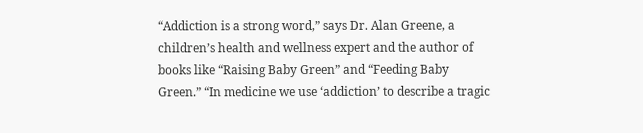“Addiction is a strong word,” says Dr. Alan Greene, a children’s health and wellness expert and the author of books like “Raising Baby Green” and “Feeding Baby Green.” “In medicine we use ‘addiction’ to describe a tragic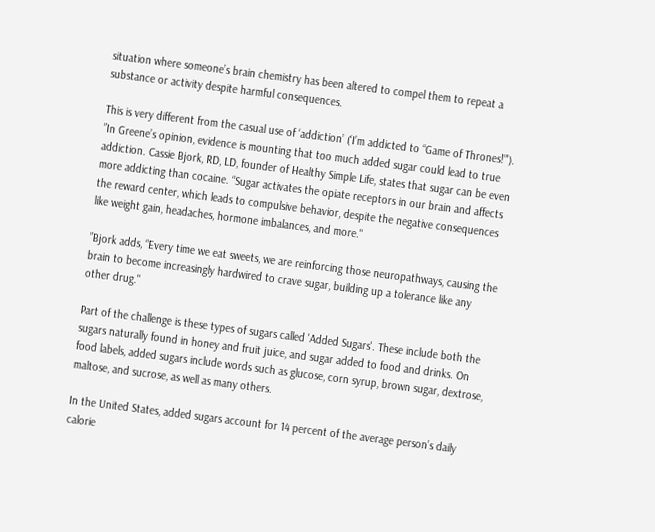situation where someone’s brain chemistry has been altered to compel them to repeat a substance or activity despite harmful consequences.

This is very different from the casual use of ‘addiction’ (‘I’m addicted to “Game of Thrones!”’). ”In Greene’s opinion, evidence is mounting that too much added sugar could lead to true addiction. Cassie Bjork, RD, LD, founder of Healthy Simple Life, states that sugar can be even more addicting than cocaine. “Sugar activates the opiate receptors in our brain and affects the reward center, which leads to compulsive behavior, despite the negative consequences like weight gain, headaches, hormone imbalances, and more."

”Bjork adds, “Every time we eat sweets, we are reinforcing those neuropathways, causing the brain to become increasingly hardwired to crave sugar, building up a tolerance like any other drug."

Part of the challenge is these types of sugars called 'Added Sugars'. These include both the sugars naturally found in honey and fruit juice, and sugar added to food and drinks. On food labels, added sugars include words such as glucose, corn syrup, brown sugar, dextrose, maltose, and sucrose, as well as many others.

In the United States, added sugars account for 14 percent of the average person’s daily calorie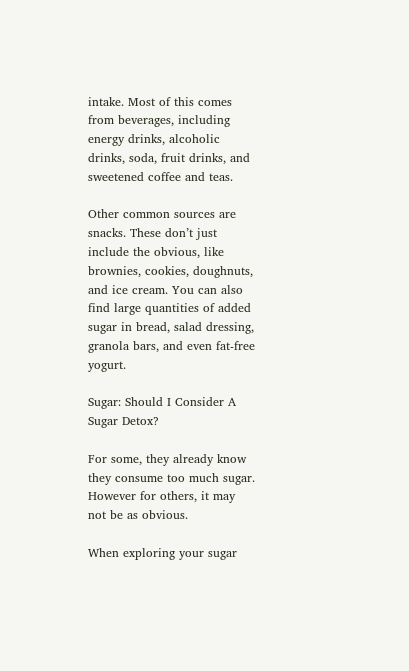intake. Most of this comes from beverages, including energy drinks, alcoholic drinks, soda, fruit drinks, and sweetened coffee and teas.

Other common sources are snacks. These don’t just include the obvious, like brownies, cookies, doughnuts, and ice cream. You can also find large quantities of added sugar in bread, salad dressing, granola bars, and even fat-free yogurt.

Sugar: Should I Consider A Sugar Detox?

For some, they already know they consume too much sugar. However for others, it may not be as obvious.

When exploring your sugar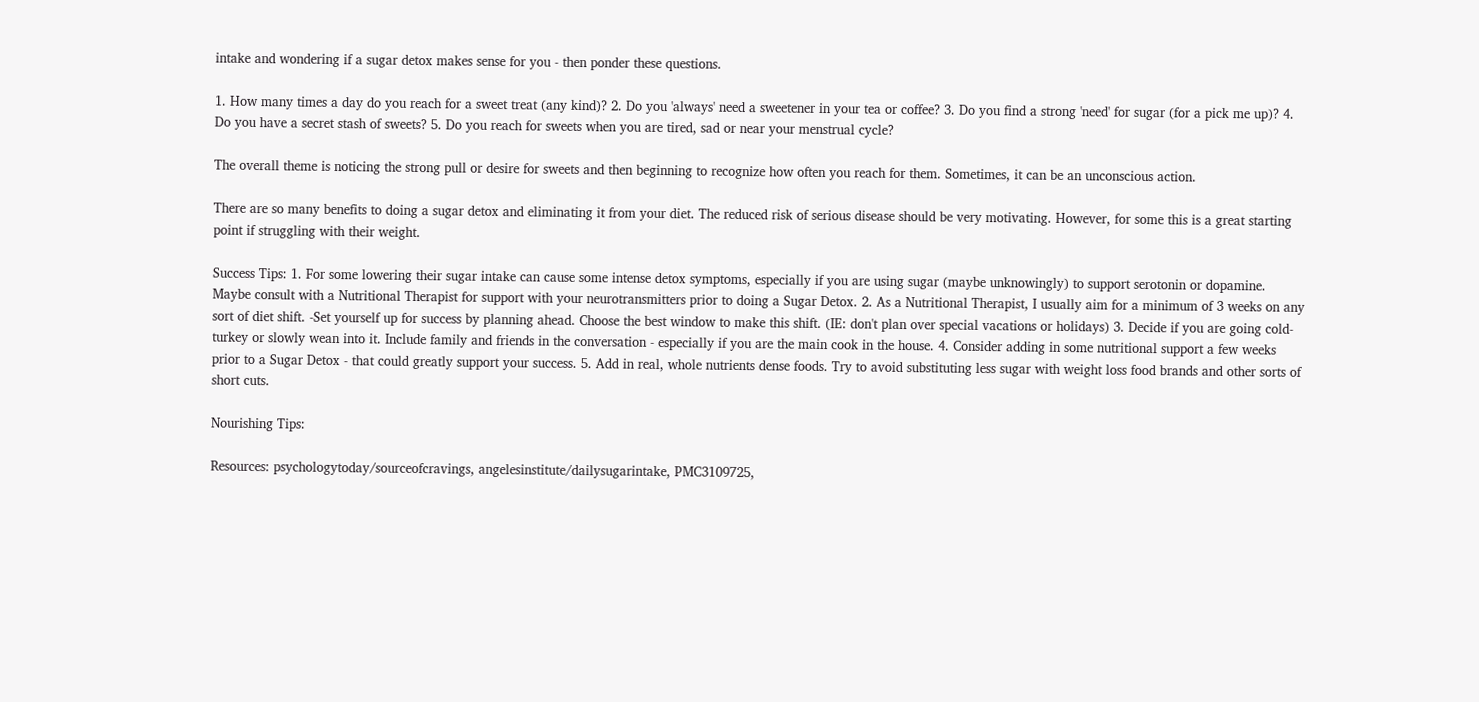intake and wondering if a sugar detox makes sense for you - then ponder these questions.

1. How many times a day do you reach for a sweet treat (any kind)? 2. Do you 'always' need a sweetener in your tea or coffee? 3. Do you find a strong 'need' for sugar (for a pick me up)? 4. Do you have a secret stash of sweets? 5. Do you reach for sweets when you are tired, sad or near your menstrual cycle?

The overall theme is noticing the strong pull or desire for sweets and then beginning to recognize how often you reach for them. Sometimes, it can be an unconscious action.

There are so many benefits to doing a sugar detox and eliminating it from your diet. The reduced risk of serious disease should be very motivating. However, for some this is a great starting point if struggling with their weight.

Success Tips: 1. For some lowering their sugar intake can cause some intense detox symptoms, especially if you are using sugar (maybe unknowingly) to support serotonin or dopamine. Maybe consult with a Nutritional Therapist for support with your neurotransmitters prior to doing a Sugar Detox. 2. As a Nutritional Therapist, I usually aim for a minimum of 3 weeks on any sort of diet shift. -Set yourself up for success by planning ahead. Choose the best window to make this shift. (IE: don't plan over special vacations or holidays) 3. Decide if you are going cold-turkey or slowly wean into it. Include family and friends in the conversation - especially if you are the main cook in the house. 4. Consider adding in some nutritional support a few weeks prior to a Sugar Detox - that could greatly support your success. 5. Add in real, whole nutrients dense foods. Try to avoid substituting less sugar with weight loss food brands and other sorts of short cuts.

Nourishing Tips:

Resources: psychologytoday/sourceofcravings, angelesinstitute/dailysugarintake, PMC3109725,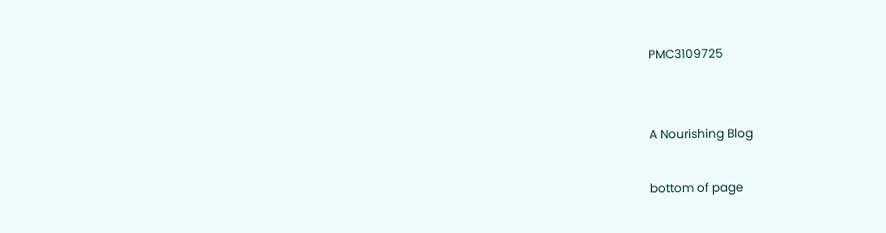PMC3109725


A Nourishing Blog

bottom of page